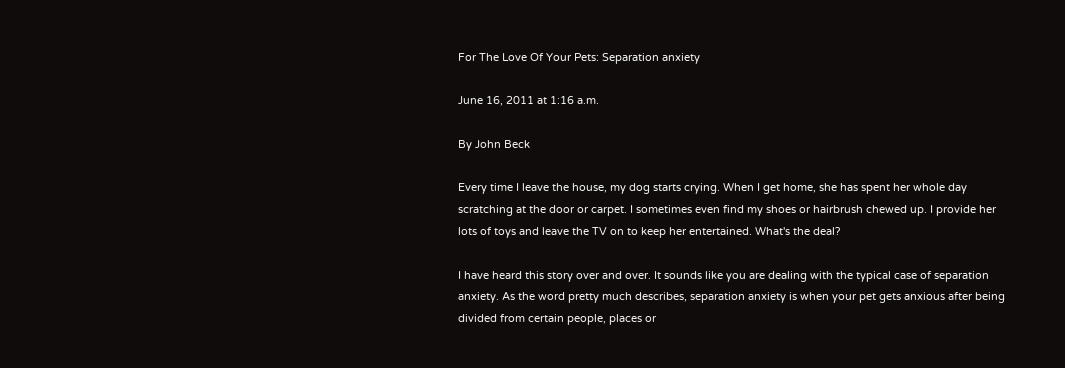For The Love Of Your Pets: Separation anxiety

June 16, 2011 at 1:16 a.m.

By John Beck

Every time I leave the house, my dog starts crying. When I get home, she has spent her whole day scratching at the door or carpet. I sometimes even find my shoes or hairbrush chewed up. I provide her lots of toys and leave the TV on to keep her entertained. What's the deal?

I have heard this story over and over. It sounds like you are dealing with the typical case of separation anxiety. As the word pretty much describes, separation anxiety is when your pet gets anxious after being divided from certain people, places or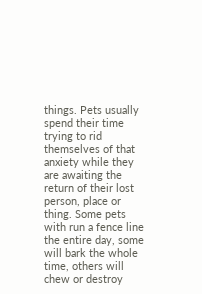things. Pets usually spend their time trying to rid themselves of that anxiety while they are awaiting the return of their lost person, place or thing. Some pets with run a fence line the entire day, some will bark the whole time, others will chew or destroy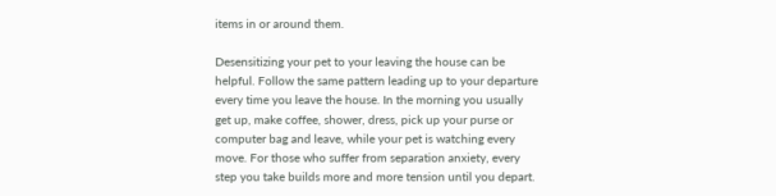items in or around them.

Desensitizing your pet to your leaving the house can be helpful. Follow the same pattern leading up to your departure every time you leave the house. In the morning you usually get up, make coffee, shower, dress, pick up your purse or computer bag and leave, while your pet is watching every move. For those who suffer from separation anxiety, every step you take builds more and more tension until you depart.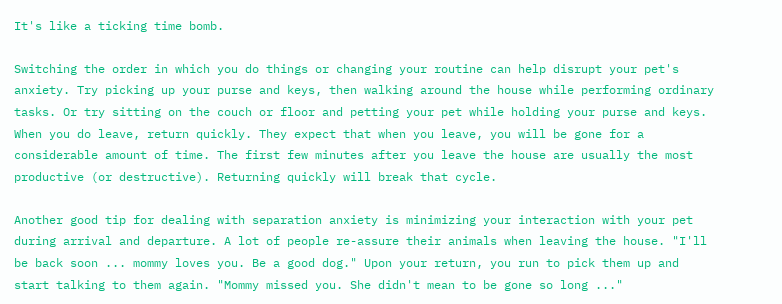It's like a ticking time bomb.

Switching the order in which you do things or changing your routine can help disrupt your pet's anxiety. Try picking up your purse and keys, then walking around the house while performing ordinary tasks. Or try sitting on the couch or floor and petting your pet while holding your purse and keys. When you do leave, return quickly. They expect that when you leave, you will be gone for a considerable amount of time. The first few minutes after you leave the house are usually the most productive (or destructive). Returning quickly will break that cycle.

Another good tip for dealing with separation anxiety is minimizing your interaction with your pet during arrival and departure. A lot of people re-assure their animals when leaving the house. "I'll be back soon ... mommy loves you. Be a good dog." Upon your return, you run to pick them up and start talking to them again. "Mommy missed you. She didn't mean to be gone so long ..."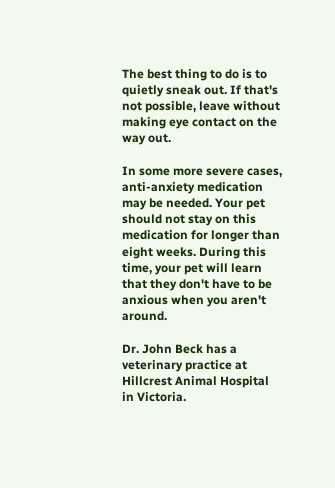The best thing to do is to quietly sneak out. If that's not possible, leave without making eye contact on the way out.

In some more severe cases, anti-anxiety medication may be needed. Your pet should not stay on this medication for longer than eight weeks. During this time, your pet will learn that they don't have to be anxious when you aren't around.

Dr. John Beck has a veterinary practice at Hillcrest Animal Hospital in Victoria.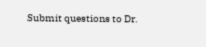Submit questions to Dr.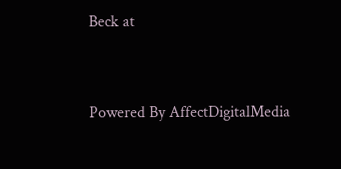Beck at



Powered By AffectDigitalMedia